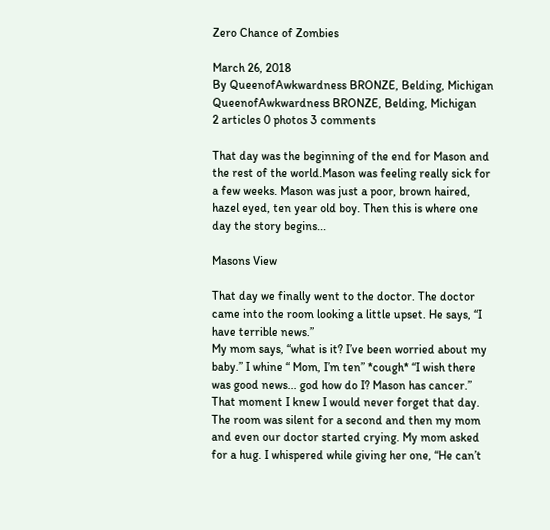Zero Chance of Zombies

March 26, 2018
By QueenofAwkwardness BRONZE, Belding, Michigan
QueenofAwkwardness BRONZE, Belding, Michigan
2 articles 0 photos 3 comments

That day was the beginning of the end for Mason and the rest of the world.Mason was feeling really sick for a few weeks. Mason was just a poor, brown haired, hazel eyed, ten year old boy. Then this is where one day the story begins...

Masons View

That day we finally went to the doctor. The doctor came into the room looking a little upset. He says, “I have terrible news.”
My mom says, “what is it? I’ve been worried about my baby.” I whine “ Mom, I’m ten” *cough* “I wish there was good news... god how do I? Mason has cancer.” That moment I knew I would never forget that day.
The room was silent for a second and then my mom and even our doctor started crying. My mom asked for a hug. I whispered while giving her one, “He can’t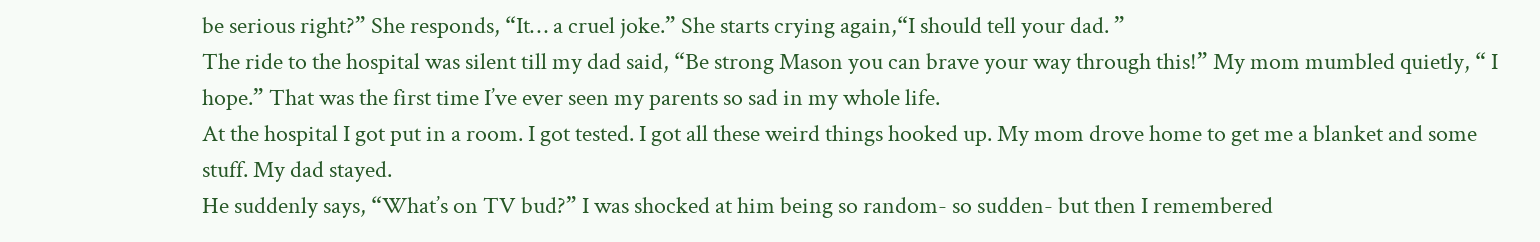be serious right?” She responds, “It… a cruel joke.” She starts crying again,“I should tell your dad. ”
The ride to the hospital was silent till my dad said, “Be strong Mason you can brave your way through this!” My mom mumbled quietly, “ I hope.” That was the first time I’ve ever seen my parents so sad in my whole life.
At the hospital I got put in a room. I got tested. I got all these weird things hooked up. My mom drove home to get me a blanket and some stuff. My dad stayed.
He suddenly says, “What’s on TV bud?” I was shocked at him being so random- so sudden- but then I remembered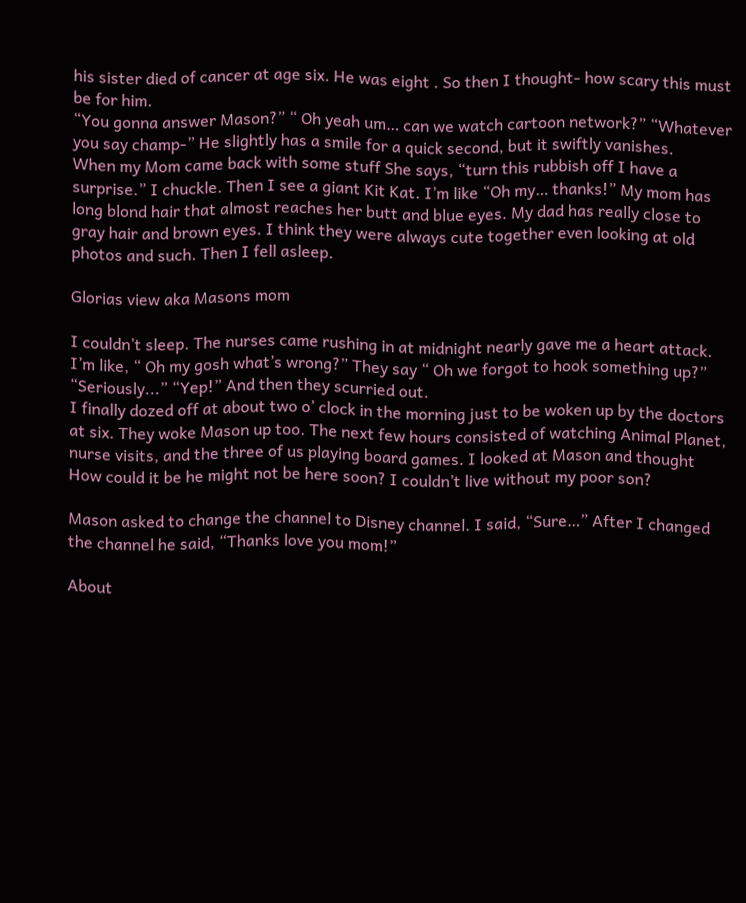his sister died of cancer at age six. He was eight . So then I thought- how scary this must be for him.
“You gonna answer Mason?” “ Oh yeah um… can we watch cartoon network?” “Whatever you say champ-” He slightly has a smile for a quick second, but it swiftly vanishes.
When my Mom came back with some stuff She says, “turn this rubbish off I have a surprise.” I chuckle. Then I see a giant Kit Kat. I’m like “Oh my… thanks!” My mom has long blond hair that almost reaches her butt and blue eyes. My dad has really close to gray hair and brown eyes. I think they were always cute together even looking at old photos and such. Then I fell asleep.

Glorias view aka Masons mom

I couldn’t sleep. The nurses came rushing in at midnight nearly gave me a heart attack. I’m like, “ Oh my gosh what’s wrong?” They say “ Oh we forgot to hook something up?” “Seriously...” “Yep!” And then they scurried out.
I finally dozed off at about two o’ clock in the morning just to be woken up by the doctors at six. They woke Mason up too. The next few hours consisted of watching Animal Planet, nurse visits, and the three of us playing board games. I looked at Mason and thought
How could it be he might not be here soon? I couldn’t live without my poor son?

Mason asked to change the channel to Disney channel. I said, “Sure…” After I changed the channel he said, “Thanks love you mom!”

About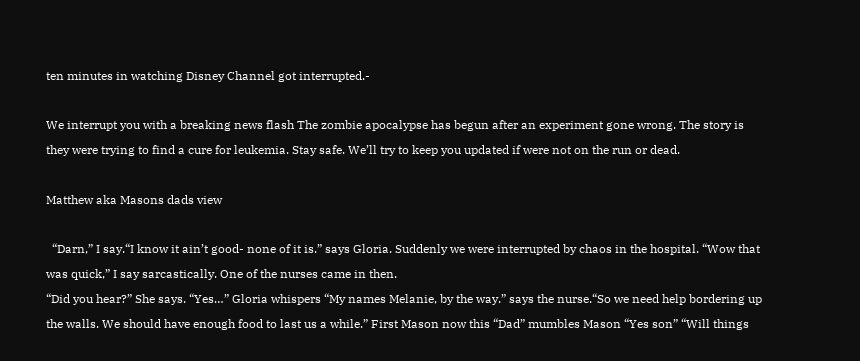ten minutes in watching Disney Channel got interrupted.-

We interrupt you with a breaking news flash The zombie apocalypse has begun after an experiment gone wrong. The story is they were trying to find a cure for leukemia. Stay safe. We’ll try to keep you updated if were not on the run or dead.

Matthew aka Masons dads view

  “Darn,” I say.“I know it ain’t good- none of it is.” says Gloria. Suddenly we were interrupted by chaos in the hospital. “Wow that was quick,” I say sarcastically. One of the nurses came in then.
“Did you hear?” She says. “Yes…” Gloria whispers “My names Melanie, by the way.” says the nurse.“So we need help bordering up the walls. We should have enough food to last us a while.” First Mason now this “Dad” mumbles Mason “Yes son” “Will things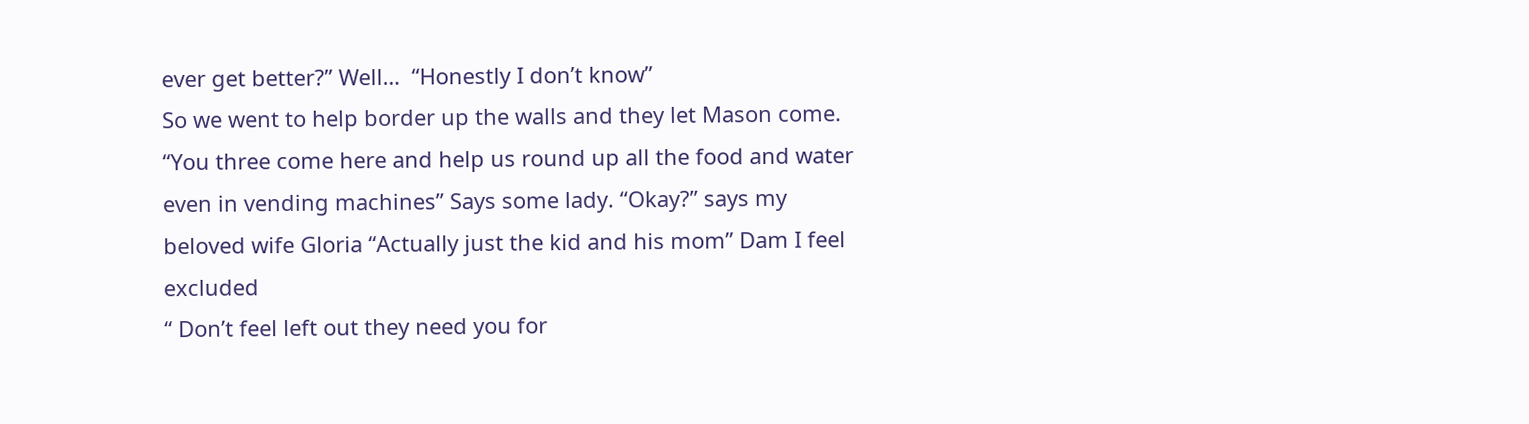ever get better?” Well…  “Honestly I don’t know”
So we went to help border up the walls and they let Mason come. “You three come here and help us round up all the food and water even in vending machines” Says some lady. “Okay?” says my beloved wife Gloria “Actually just the kid and his mom” Dam I feel excluded
“ Don’t feel left out they need you for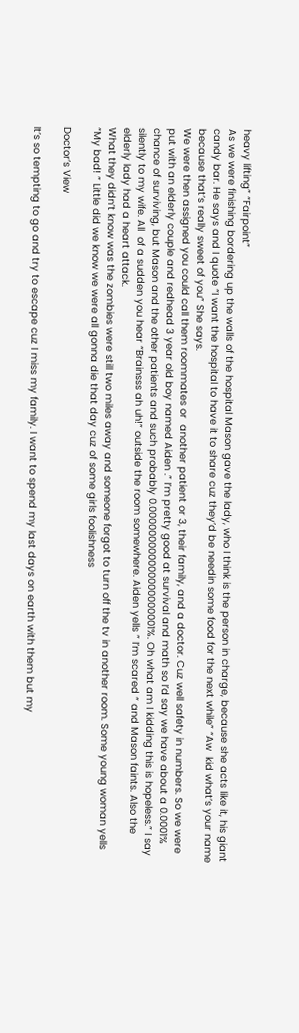heavy lifting” “Fairpoint”
As we were finishing bordering up the walls of the hospital Mason gave the lady, who I think is the person in charge, because she acts like it, his giant candy bar. He says and I quote “I want the hospital to have it to share cuz they’d be needin some food for the next while” “Aw  kid what’s your name because that’s really sweet of you” She says.
We were then assigned you could call them roommates or  another patient or 3, their family, and a doctor. Cuz well safety in numbers. So we were put with an elderly couple and redhead 3 year old boy named Aiden .” I’m pretty good at survival and math so I’d say we have about a 0.0001% chance of surviving, but Mason and the other patients and such probably 0.000000000000000000001%. Oh what am I kidding this is hopeless.” I say silently to my wife. All  of a sudden you hear “Brainsss ah uh!” outside the room somewhere. Aiden yells ” I’m scared “ and Mason faints. Also the elderly lady had a heart attack.
What they didn’t know was the zombies were still two miles away and someone forgot to turn off the tv in another room. Some young woman yells “My bad! ” Little did we know we were all gonna die that day cuz of some girls foolishness

Doctor’s View

It’s so tempting to go and try to escape cuz I miss my family. I want to spend my last days on earth with them but my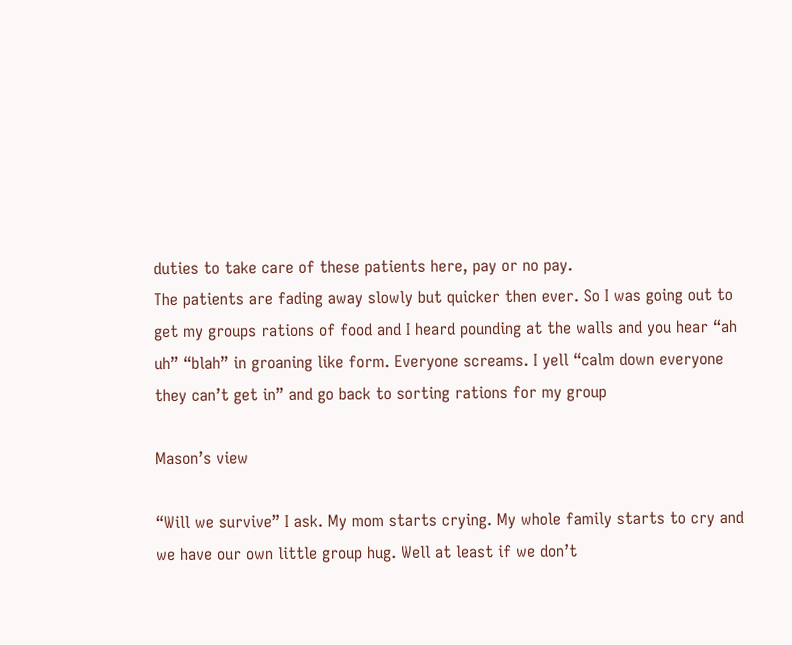duties to take care of these patients here, pay or no pay.
The patients are fading away slowly but quicker then ever. So I was going out to get my groups rations of food and I heard pounding at the walls and you hear “ah uh” “blah” in groaning like form. Everyone screams. I yell “calm down everyone they can’t get in” and go back to sorting rations for my group

Mason’s view

“Will we survive” I ask. My mom starts crying. My whole family starts to cry and we have our own little group hug. Well at least if we don’t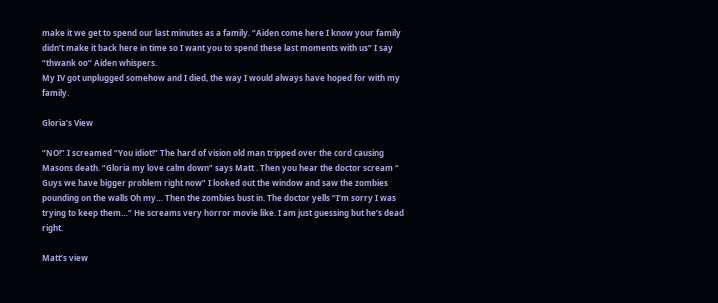make it we get to spend our last minutes as a family. “Aiden come here I know your family didn’t make it back here in time so I want you to spend these last moments with us” I say “thwank oo” Aiden whispers.
My IV got unplugged somehow and I died, the way I would always have hoped for with my family.

Gloria’s View

“NO!” I screamed “You idiot!” The hard of vision old man tripped over the cord causing Masons death. “Gloria my love calm down” says Matt . Then you hear the doctor scream “ Guys we have bigger problem right now” I looked out the window and saw the zombies pounding on the walls Oh my… Then the zombies bust in. The doctor yells “I’m sorry I was trying to keep them…” He screams very horror movie like. I am just guessing but he’s dead right.

Matt’s view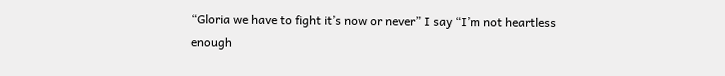“Gloria we have to fight it’s now or never” I say “I’m not heartless enough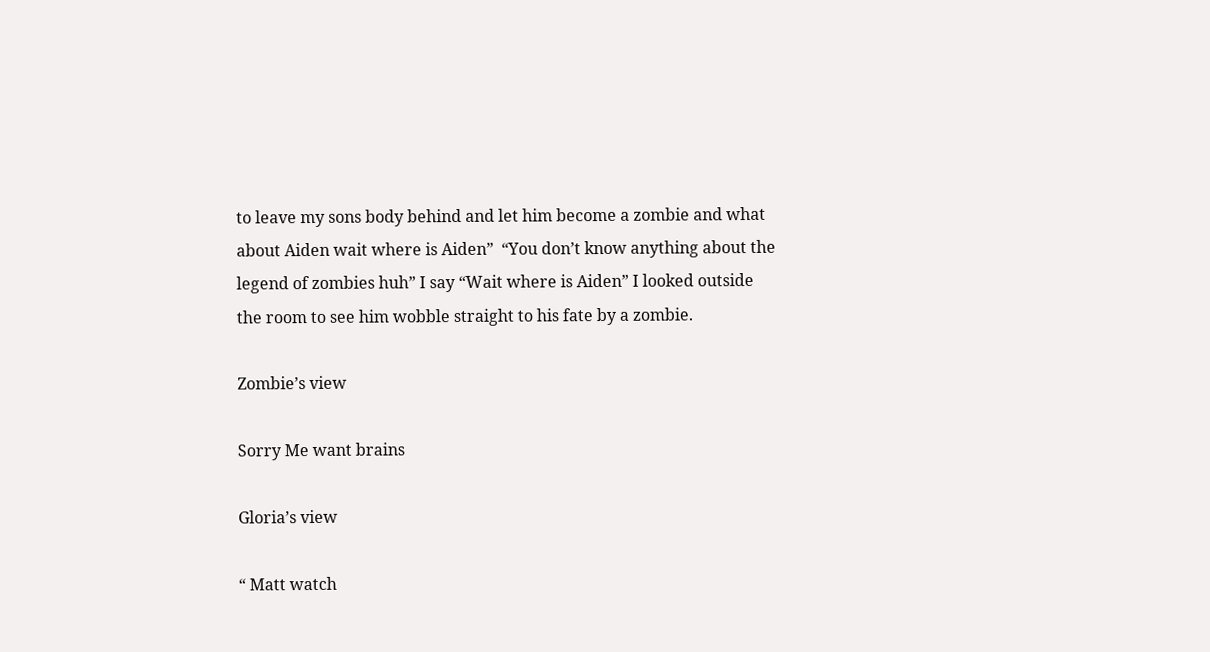to leave my sons body behind and let him become a zombie and what about Aiden wait where is Aiden”  “You don’t know anything about the legend of zombies huh” I say “Wait where is Aiden” I looked outside the room to see him wobble straight to his fate by a zombie.

Zombie’s view

Sorry Me want brains

Gloria’s view

“ Matt watch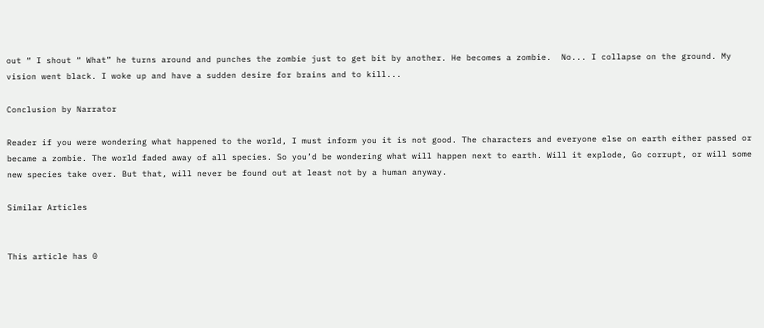out “ I shout “ What” he turns around and punches the zombie just to get bit by another. He becomes a zombie.  No... I collapse on the ground. My vision went black. I woke up and have a sudden desire for brains and to kill...

Conclusion by Narrator

Reader if you were wondering what happened to the world, I must inform you it is not good. The characters and everyone else on earth either passed or became a zombie. The world faded away of all species. So you’d be wondering what will happen next to earth. Will it explode, Go corrupt, or will some new species take over. But that, will never be found out at least not by a human anyway.

Similar Articles


This article has 0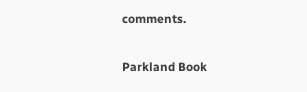comments.

Parkland Book